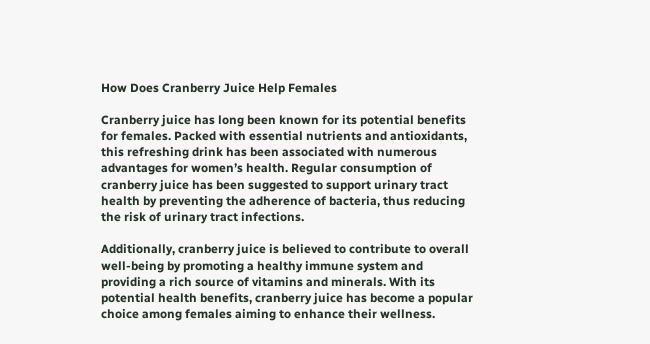How Does Cranberry Juice Help Females

Cranberry juice has long been known for its potential benefits for females. Packed with essential nutrients and antioxidants, this refreshing drink has been associated with numerous advantages for women’s health. Regular consumption of cranberry juice has been suggested to support urinary tract health by preventing the adherence of bacteria, thus reducing the risk of urinary tract infections.

Additionally, cranberry juice is believed to contribute to overall well-being by promoting a healthy immune system and providing a rich source of vitamins and minerals. With its potential health benefits, cranberry juice has become a popular choice among females aiming to enhance their wellness.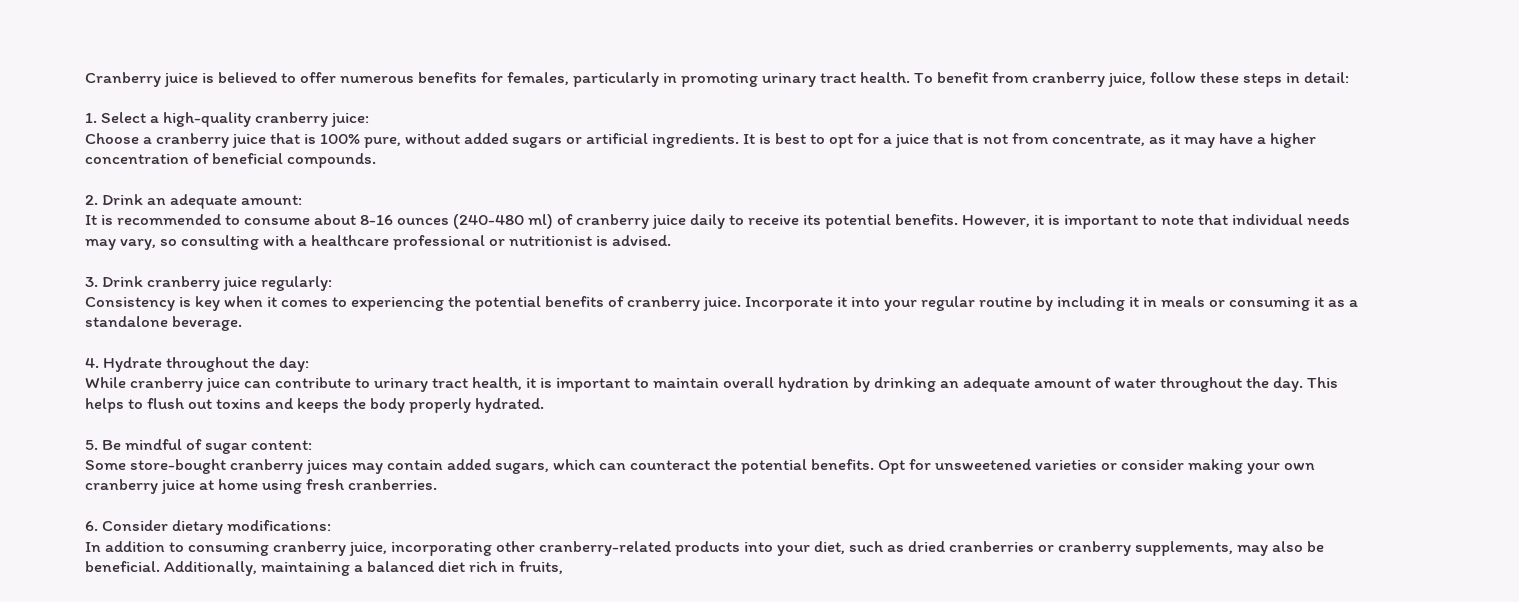Cranberry juice is believed to offer numerous benefits for females, particularly in promoting urinary tract health. To benefit from cranberry juice, follow these steps in detail:

1. Select a high-quality cranberry juice:
Choose a cranberry juice that is 100% pure, without added sugars or artificial ingredients. It is best to opt for a juice that is not from concentrate, as it may have a higher concentration of beneficial compounds.

2. Drink an adequate amount:
It is recommended to consume about 8-16 ounces (240-480 ml) of cranberry juice daily to receive its potential benefits. However, it is important to note that individual needs may vary, so consulting with a healthcare professional or nutritionist is advised.

3. Drink cranberry juice regularly:
Consistency is key when it comes to experiencing the potential benefits of cranberry juice. Incorporate it into your regular routine by including it in meals or consuming it as a standalone beverage.

4. Hydrate throughout the day:
While cranberry juice can contribute to urinary tract health, it is important to maintain overall hydration by drinking an adequate amount of water throughout the day. This helps to flush out toxins and keeps the body properly hydrated.

5. Be mindful of sugar content:
Some store-bought cranberry juices may contain added sugars, which can counteract the potential benefits. Opt for unsweetened varieties or consider making your own cranberry juice at home using fresh cranberries.

6. Consider dietary modifications:
In addition to consuming cranberry juice, incorporating other cranberry-related products into your diet, such as dried cranberries or cranberry supplements, may also be beneficial. Additionally, maintaining a balanced diet rich in fruits,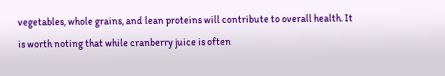vegetables, whole grains, and lean proteins will contribute to overall health. It is worth noting that while cranberry juice is often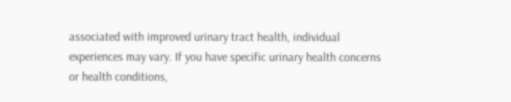associated with improved urinary tract health, individual experiences may vary. If you have specific urinary health concerns or health conditions,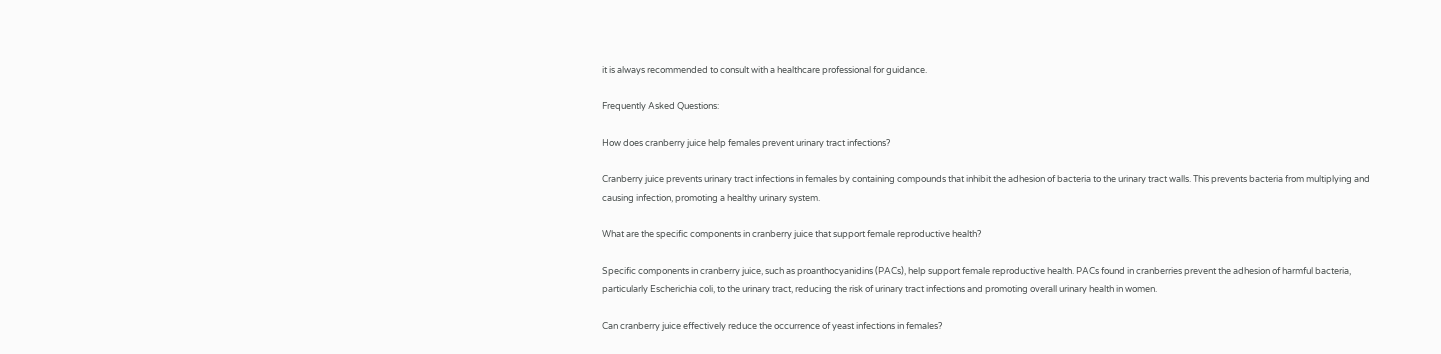it is always recommended to consult with a healthcare professional for guidance.

Frequently Asked Questions:

How does cranberry juice help females prevent urinary tract infections?

Cranberry juice prevents urinary tract infections in females by containing compounds that inhibit the adhesion of bacteria to the urinary tract walls. This prevents bacteria from multiplying and causing infection, promoting a healthy urinary system.

What are the specific components in cranberry juice that support female reproductive health?

Specific components in cranberry juice, such as proanthocyanidins (PACs), help support female reproductive health. PACs found in cranberries prevent the adhesion of harmful bacteria, particularly Escherichia coli, to the urinary tract, reducing the risk of urinary tract infections and promoting overall urinary health in women.

Can cranberry juice effectively reduce the occurrence of yeast infections in females?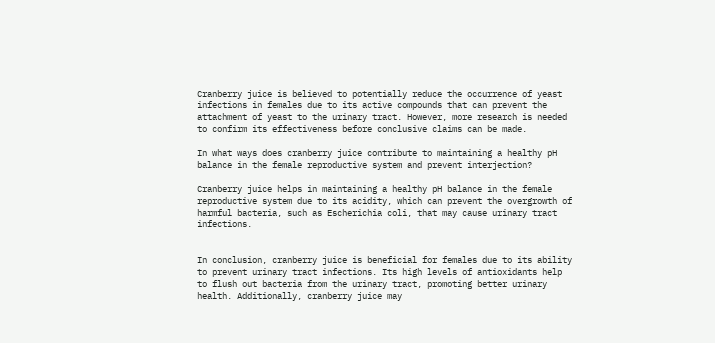Cranberry juice is believed to potentially reduce the occurrence of yeast infections in females due to its active compounds that can prevent the attachment of yeast to the urinary tract. However, more research is needed to confirm its effectiveness before conclusive claims can be made.

In what ways does cranberry juice contribute to maintaining a healthy pH balance in the female reproductive system and prevent interjection?

Cranberry juice helps in maintaining a healthy pH balance in the female reproductive system due to its acidity, which can prevent the overgrowth of harmful bacteria, such as Escherichia coli, that may cause urinary tract infections.


In conclusion, cranberry juice is beneficial for females due to its ability to prevent urinary tract infections. Its high levels of antioxidants help to flush out bacteria from the urinary tract, promoting better urinary health. Additionally, cranberry juice may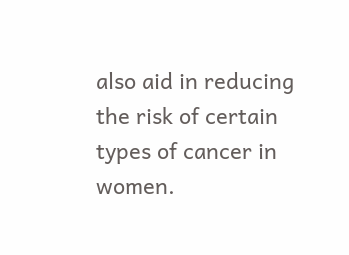also aid in reducing the risk of certain types of cancer in women.